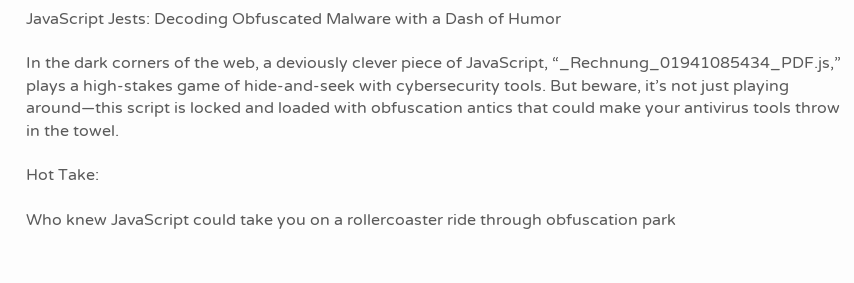JavaScript Jests: Decoding Obfuscated Malware with a Dash of Humor

In the dark corners of the web, a deviously clever piece of JavaScript, “_Rechnung_01941085434_PDF.js,” plays a high-stakes game of hide-and-seek with cybersecurity tools. But beware, it’s not just playing around—this script is locked and loaded with obfuscation antics that could make your antivirus tools throw in the towel.

Hot Take:

Who knew JavaScript could take you on a rollercoaster ride through obfuscation park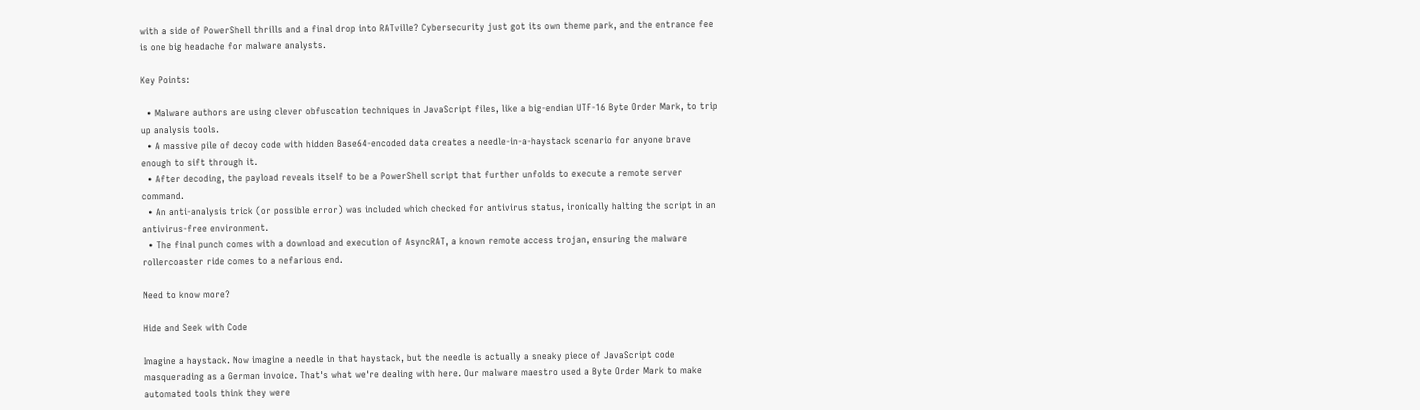with a side of PowerShell thrills and a final drop into RATville? Cybersecurity just got its own theme park, and the entrance fee is one big headache for malware analysts.

Key Points:

  • Malware authors are using clever obfuscation techniques in JavaScript files, like a big-endian UTF-16 Byte Order Mark, to trip up analysis tools.
  • A massive pile of decoy code with hidden Base64-encoded data creates a needle-in-a-haystack scenario for anyone brave enough to sift through it.
  • After decoding, the payload reveals itself to be a PowerShell script that further unfolds to execute a remote server command.
  • An anti-analysis trick (or possible error) was included which checked for antivirus status, ironically halting the script in an antivirus-free environment.
  • The final punch comes with a download and execution of AsyncRAT, a known remote access trojan, ensuring the malware rollercoaster ride comes to a nefarious end.

Need to know more?

Hide and Seek with Code

Imagine a haystack. Now imagine a needle in that haystack, but the needle is actually a sneaky piece of JavaScript code masquerading as a German invoice. That's what we're dealing with here. Our malware maestro used a Byte Order Mark to make automated tools think they were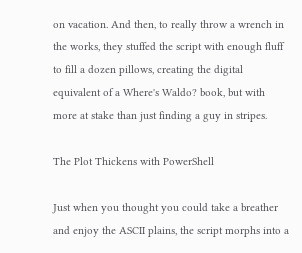on vacation. And then, to really throw a wrench in the works, they stuffed the script with enough fluff to fill a dozen pillows, creating the digital equivalent of a Where's Waldo? book, but with more at stake than just finding a guy in stripes.

The Plot Thickens with PowerShell

Just when you thought you could take a breather and enjoy the ASCII plains, the script morphs into a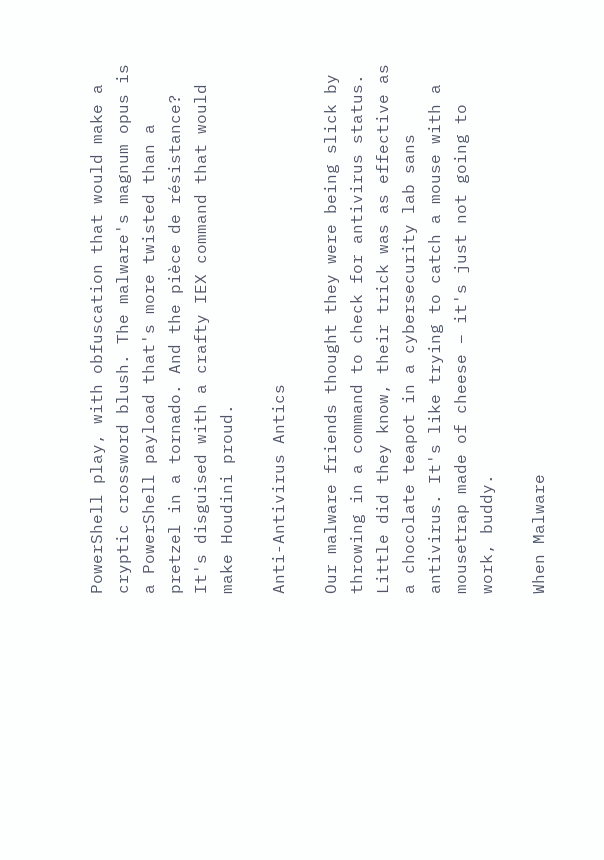PowerShell play, with obfuscation that would make a cryptic crossword blush. The malware's magnum opus is a PowerShell payload that's more twisted than a pretzel in a tornado. And the pièce de résistance? It's disguised with a crafty IEX command that would make Houdini proud.

Anti-Antivirus Antics

Our malware friends thought they were being slick by throwing in a command to check for antivirus status. Little did they know, their trick was as effective as a chocolate teapot in a cybersecurity lab sans antivirus. It's like trying to catch a mouse with a mousetrap made of cheese – it's just not going to work, buddy.

When Malware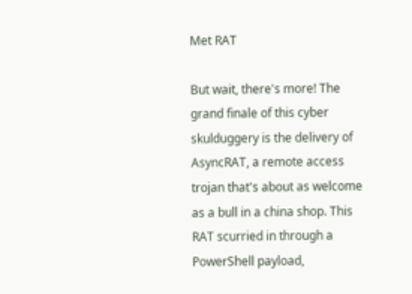Met RAT

But wait, there's more! The grand finale of this cyber skulduggery is the delivery of AsyncRAT, a remote access trojan that's about as welcome as a bull in a china shop. This RAT scurried in through a PowerShell payload,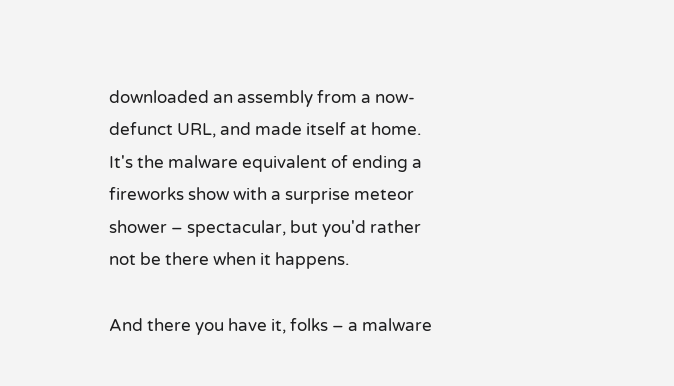downloaded an assembly from a now-defunct URL, and made itself at home. It's the malware equivalent of ending a fireworks show with a surprise meteor shower – spectacular, but you'd rather not be there when it happens.

And there you have it, folks – a malware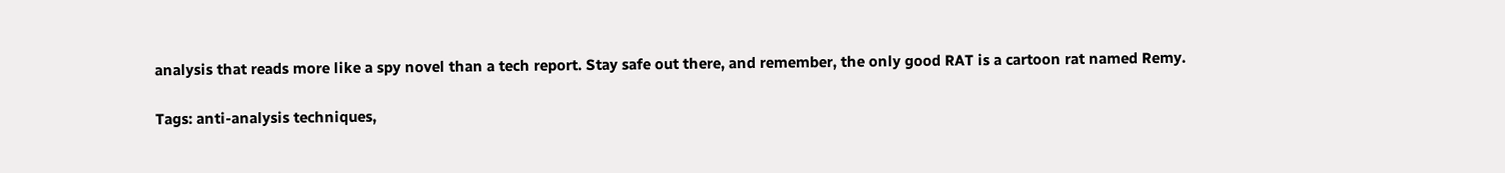analysis that reads more like a spy novel than a tech report. Stay safe out there, and remember, the only good RAT is a cartoon rat named Remy.

Tags: anti-analysis techniques,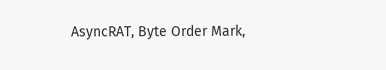AsyncRAT, Byte Order Mark,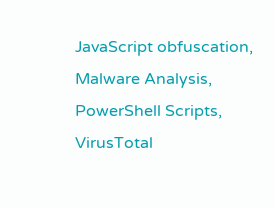JavaScript obfuscation, Malware Analysis, PowerShell Scripts, VirusTotal